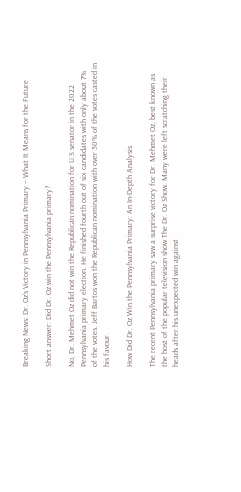Breaking News: Dr. Oz’s Victory in Pennsylvania Primary – What It Means for the Future

Short answer: Did Dr. Oz win the Pennsylvania primary?

No, Dr. Mehmet Oz did not win the Republican nomination for U.S senator in the 2022 Pennsylvania primary election. He finished fourth out of six candidates with only about 7% of the votes. Jeff Bartos won the Republican nomination with over 50% of the votes casted in his favour.

How Did Dr. Oz Win the Pennsylvania Primary: An In-Depth Analysis

The recent Pennsylvania primary saw a surprise victory for Dr. Mehmet Oz, best known as the host of the popular television show The Dr. Oz Show. Many were left scratching their heads after his unexpected win against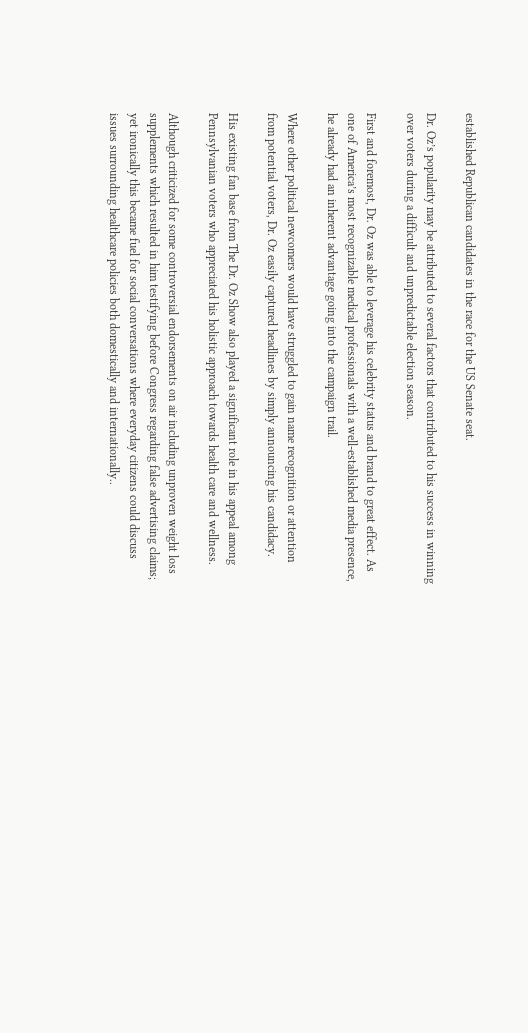established Republican candidates in the race for the US Senate seat.

Dr. Oz’s popularity may be attributed to several factors that contributed to his success in winning over voters during a difficult and unpredictable election season.

First and foremost, Dr. Oz was able to leverage his celebrity status and brand to great effect. As one of America’s most recognizable medical professionals with a well-established media presence, he already had an inherent advantage going into the campaign trail.

Where other political newcomers would have struggled to gain name recognition or attention from potential voters, Dr. Oz easily captured headlines by simply announcing his candidacy.

His existing fan base from The Dr. Oz Show also played a significant role in his appeal among Pennsylvanian voters who appreciated his holistic approach towards health care and wellness.

Although criticized for some controversial endorsements on air including unproven weight loss supplements which resulted in him testifying before Congress regarding false advertising claims; yet ironically this became fuel for social conversations where everyday citizens could discuss issues surrounding healthcare policies both domestically and internationally..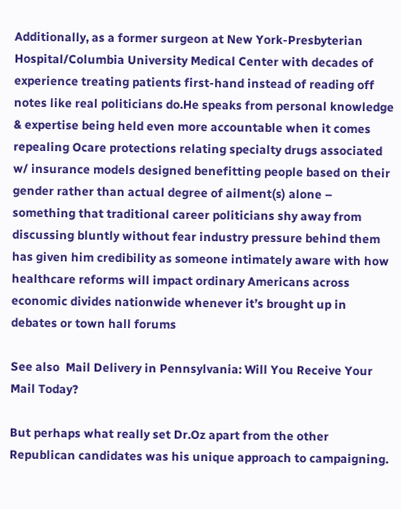Additionally, as a former surgeon at New York-Presbyterian Hospital/Columbia University Medical Center with decades of experience treating patients first-hand instead of reading off notes like real politicians do.He speaks from personal knowledge & expertise being held even more accountable when it comes repealing Ocare protections relating specialty drugs associated w/ insurance models designed benefitting people based on their gender rather than actual degree of ailment(s) alone – something that traditional career politicians shy away from discussing bluntly without fear industry pressure behind them has given him credibility as someone intimately aware with how healthcare reforms will impact ordinary Americans across economic divides nationwide whenever it’s brought up in debates or town hall forums

See also  Mail Delivery in Pennsylvania: Will You Receive Your Mail Today?

But perhaps what really set Dr.Oz apart from the other Republican candidates was his unique approach to campaigning.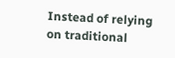Instead of relying on traditional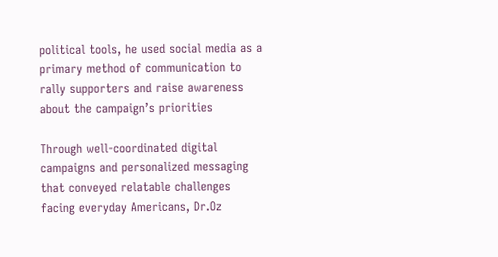political tools, he used social media as a primary method of communication to rally supporters and raise awareness about the campaign’s priorities

Through well-coordinated digital campaigns and personalized messaging that conveyed relatable challenges facing everyday Americans, Dr.Oz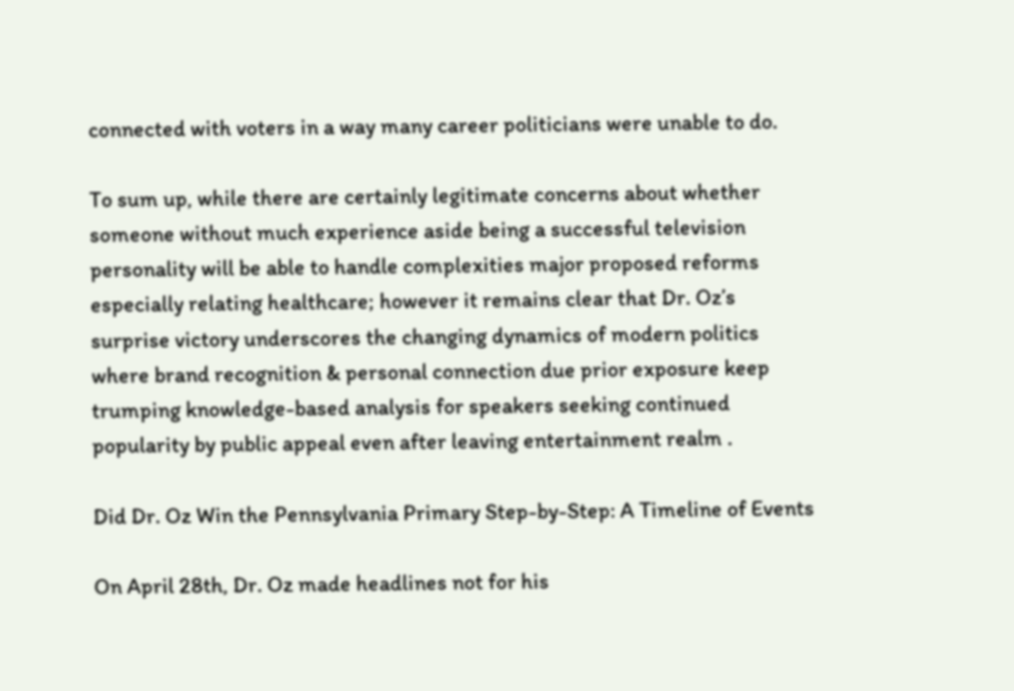connected with voters in a way many career politicians were unable to do.

To sum up, while there are certainly legitimate concerns about whether someone without much experience aside being a successful television personality will be able to handle complexities major proposed reforms especially relating healthcare; however it remains clear that Dr. Oz’s surprise victory underscores the changing dynamics of modern politics where brand recognition & personal connection due prior exposure keep trumping knowledge-based analysis for speakers seeking continued popularity by public appeal even after leaving entertainment realm .

Did Dr. Oz Win the Pennsylvania Primary Step-by-Step: A Timeline of Events

On April 28th, Dr. Oz made headlines not for his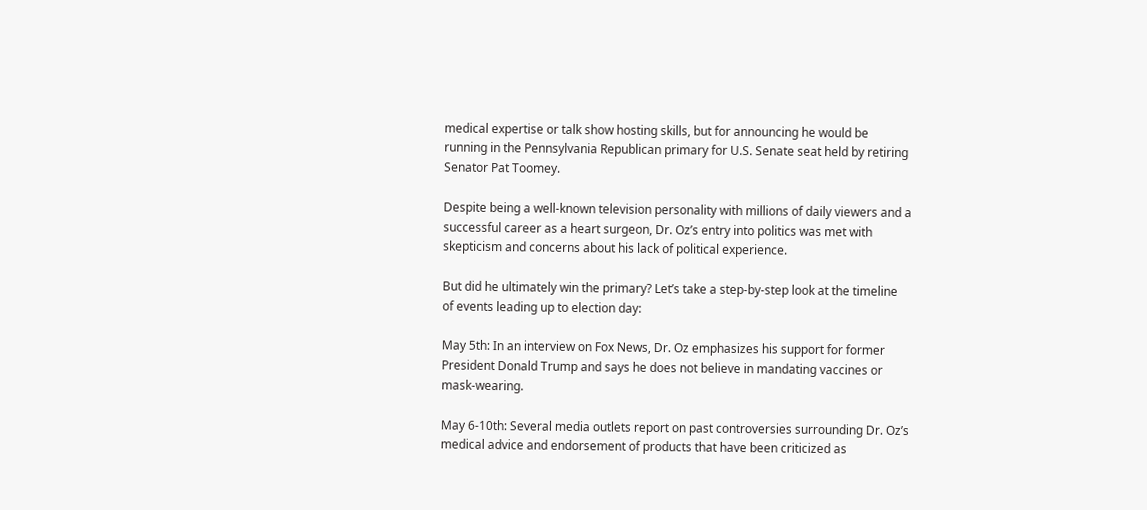medical expertise or talk show hosting skills, but for announcing he would be running in the Pennsylvania Republican primary for U.S. Senate seat held by retiring Senator Pat Toomey.

Despite being a well-known television personality with millions of daily viewers and a successful career as a heart surgeon, Dr. Oz’s entry into politics was met with skepticism and concerns about his lack of political experience.

But did he ultimately win the primary? Let’s take a step-by-step look at the timeline of events leading up to election day:

May 5th: In an interview on Fox News, Dr. Oz emphasizes his support for former President Donald Trump and says he does not believe in mandating vaccines or mask-wearing.

May 6-10th: Several media outlets report on past controversies surrounding Dr. Oz’s medical advice and endorsement of products that have been criticized as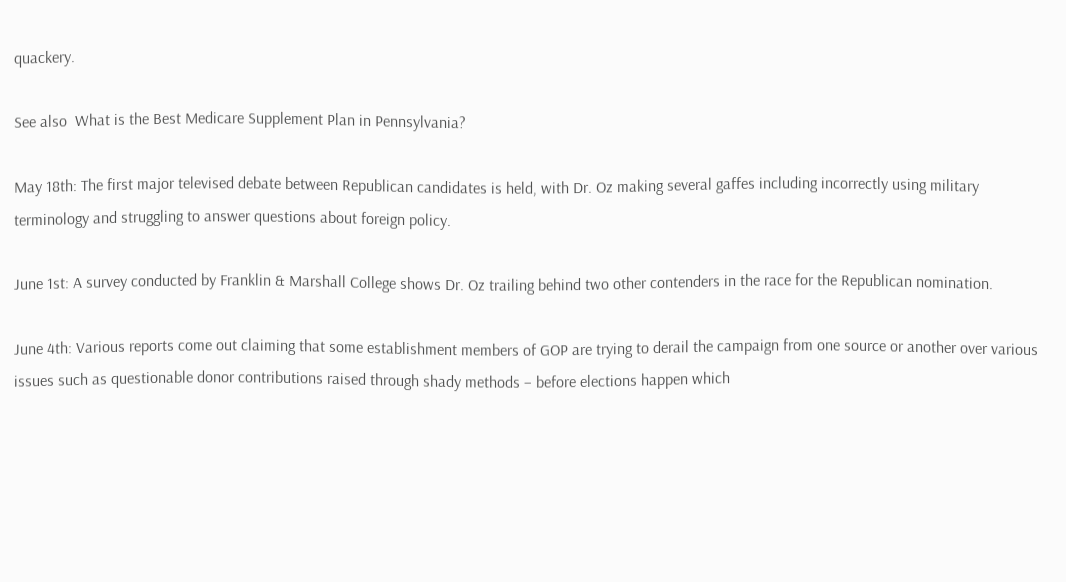quackery.

See also  What is the Best Medicare Supplement Plan in Pennsylvania?

May 18th: The first major televised debate between Republican candidates is held, with Dr. Oz making several gaffes including incorrectly using military terminology and struggling to answer questions about foreign policy.

June 1st: A survey conducted by Franklin & Marshall College shows Dr. Oz trailing behind two other contenders in the race for the Republican nomination.

June 4th: Various reports come out claiming that some establishment members of GOP are trying to derail the campaign from one source or another over various issues such as questionable donor contributions raised through shady methods – before elections happen which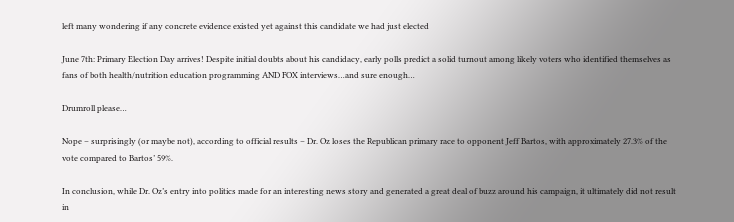left many wondering if any concrete evidence existed yet against this candidate we had just elected

June 7th: Primary Election Day arrives! Despite initial doubts about his candidacy, early polls predict a solid turnout among likely voters who identified themselves as fans of both health/nutrition education programming AND FOX interviews…and sure enough…

Drumroll please…

Nope – surprisingly (or maybe not), according to official results – Dr. Oz loses the Republican primary race to opponent Jeff Bartos, with approximately 27.3% of the vote compared to Bartos’ 59%.

In conclusion, while Dr. Oz’s entry into politics made for an interesting news story and generated a great deal of buzz around his campaign, it ultimately did not result in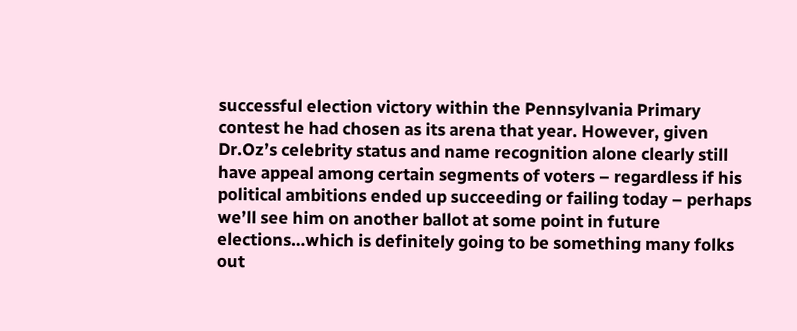successful election victory within the Pennsylvania Primary contest he had chosen as its arena that year. However, given Dr.Oz’s celebrity status and name recognition alone clearly still have appeal among certain segments of voters – regardless if his political ambitions ended up succeeding or failing today – perhaps we’ll see him on another ballot at some point in future elections…which is definitely going to be something many folks out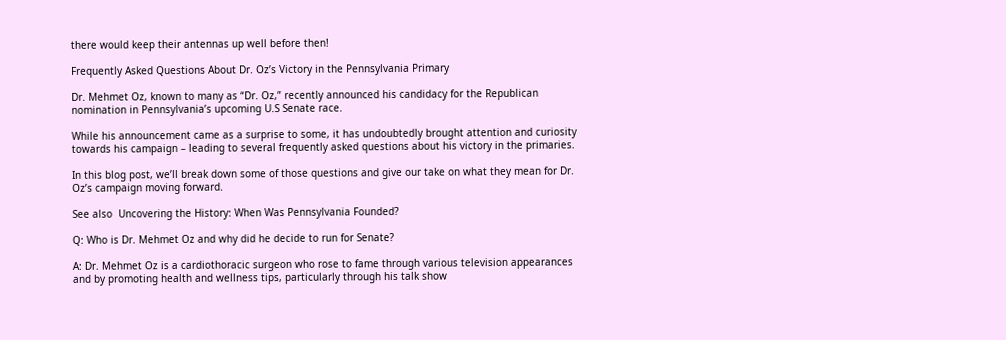there would keep their antennas up well before then!

Frequently Asked Questions About Dr. Oz’s Victory in the Pennsylvania Primary

Dr. Mehmet Oz, known to many as “Dr. Oz,” recently announced his candidacy for the Republican nomination in Pennsylvania’s upcoming U.S Senate race.

While his announcement came as a surprise to some, it has undoubtedly brought attention and curiosity towards his campaign – leading to several frequently asked questions about his victory in the primaries.

In this blog post, we’ll break down some of those questions and give our take on what they mean for Dr. Oz’s campaign moving forward.

See also  Uncovering the History: When Was Pennsylvania Founded?

Q: Who is Dr. Mehmet Oz and why did he decide to run for Senate?

A: Dr. Mehmet Oz is a cardiothoracic surgeon who rose to fame through various television appearances and by promoting health and wellness tips, particularly through his talk show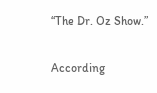“The Dr. Oz Show.”

According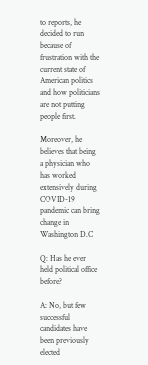to reports, he decided to run because of frustration with the current state of American politics and how politicians are not putting people first.

Moreover, he believes that being a physician who has worked extensively during COVID-19 pandemic can bring change in Washington D.C

Q: Has he ever held political office before?

A: No, but few successful candidates have been previously elected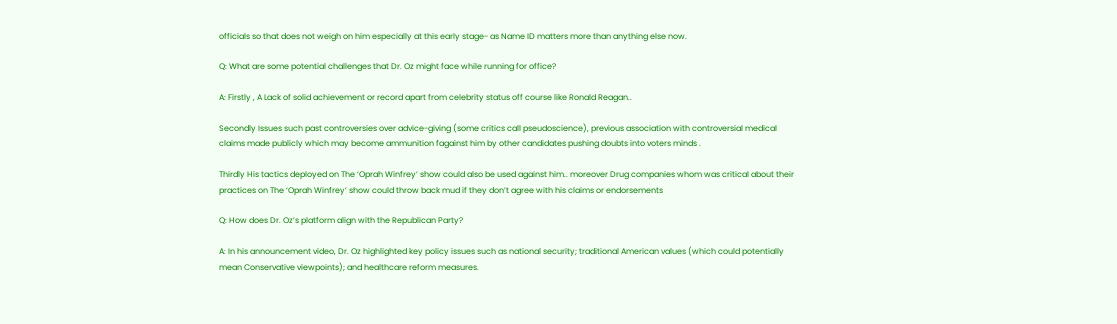officials so that does not weigh on him especially at this early stage- as Name ID matters more than anything else now.

Q: What are some potential challenges that Dr. Oz might face while running for office?

A: Firstly , A Lack of solid achievement or record apart from celebrity status off course like Ronald Reagan..

Secondly Issues such past controversies over advice-giving (some critics call pseudoscience), previous association with controversial medical claims made publicly which may become ammunition fagainst him by other candidates pushing doubts into voters minds .

Thirdly His tactics deployed on The ‘Oprah Winfrey’ show could also be used against him.. moreover Drug companies whom was critical about their practices on The ‘Oprah Winfrey’ show could throw back mud if they don’t agree with his claims or endorsements

Q: How does Dr. Oz’s platform align with the Republican Party?

A: In his announcement video, Dr. Oz highlighted key policy issues such as national security; traditional American values (which could potentially mean Conservative viewpoints); and healthcare reform measures.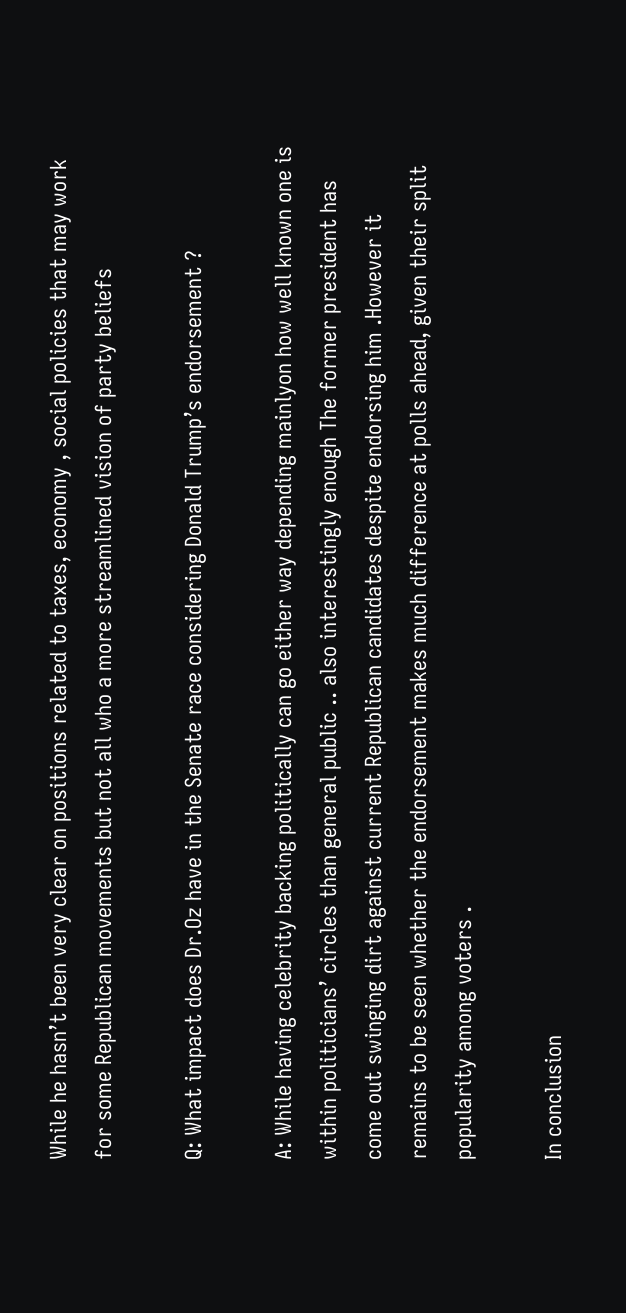While he hasn’t been very clear on positions related to taxes, economy , social policies that may work for some Republican movements but not all who a more streamlined vision of party beliefs

Q: What impact does Dr.Oz have in the Senate race considering Donald Trump’s endorsement ?

A: While having celebrity backing politically can go either way depending mainlyon how well known one is within politicians’ circles than general public .. also interestingly enough The former president has come out swinging dirt against current Republican candidates despite endorsing him .However it remains to be seen whether the endorsement makes much difference at polls ahead, given their split popularity among voters .

In conclusion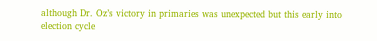although Dr. Oz’s victory in primaries was unexpected but this early into election cycle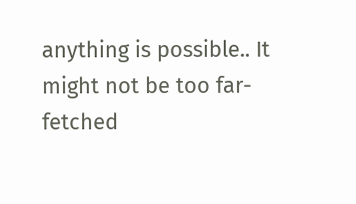anything is possible.. It might not be too far-fetched